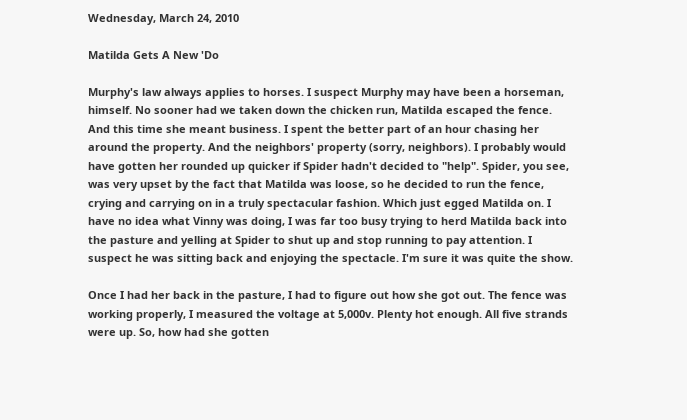Wednesday, March 24, 2010

Matilda Gets A New 'Do

Murphy's law always applies to horses. I suspect Murphy may have been a horseman, himself. No sooner had we taken down the chicken run, Matilda escaped the fence. And this time she meant business. I spent the better part of an hour chasing her around the property. And the neighbors' property (sorry, neighbors). I probably would have gotten her rounded up quicker if Spider hadn't decided to "help". Spider, you see, was very upset by the fact that Matilda was loose, so he decided to run the fence, crying and carrying on in a truly spectacular fashion. Which just egged Matilda on. I have no idea what Vinny was doing, I was far too busy trying to herd Matilda back into the pasture and yelling at Spider to shut up and stop running to pay attention. I suspect he was sitting back and enjoying the spectacle. I'm sure it was quite the show.

Once I had her back in the pasture, I had to figure out how she got out. The fence was working properly, I measured the voltage at 5,000v. Plenty hot enough. All five strands were up. So, how had she gotten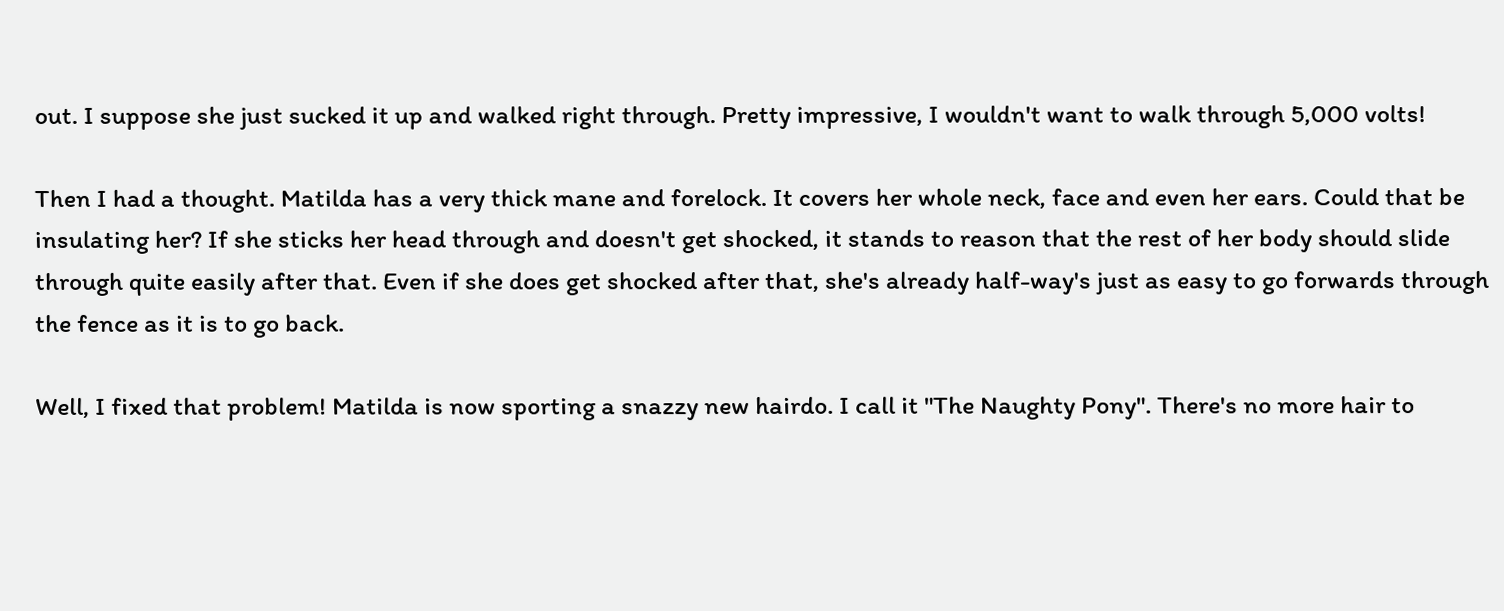out. I suppose she just sucked it up and walked right through. Pretty impressive, I wouldn't want to walk through 5,000 volts!

Then I had a thought. Matilda has a very thick mane and forelock. It covers her whole neck, face and even her ears. Could that be insulating her? If she sticks her head through and doesn't get shocked, it stands to reason that the rest of her body should slide through quite easily after that. Even if she does get shocked after that, she's already half-way's just as easy to go forwards through the fence as it is to go back.

Well, I fixed that problem! Matilda is now sporting a snazzy new hairdo. I call it "The Naughty Pony". There's no more hair to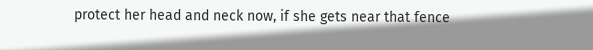protect her head and neck now, if she gets near that fence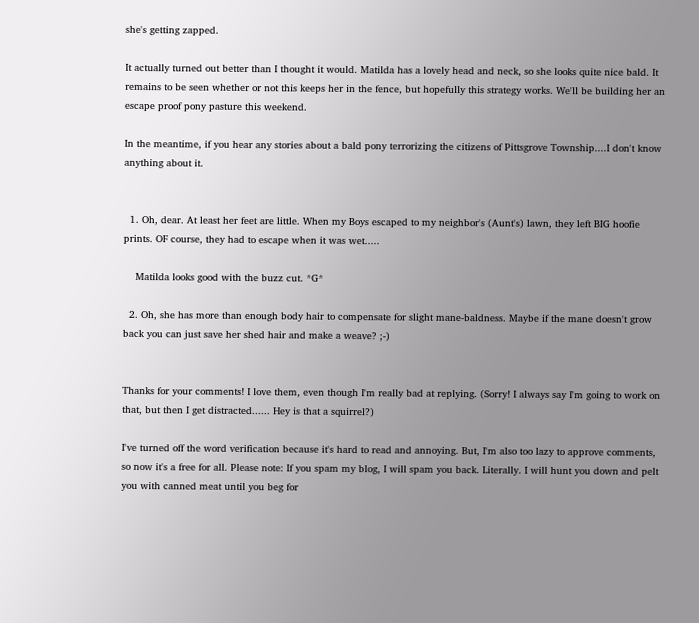she's getting zapped.

It actually turned out better than I thought it would. Matilda has a lovely head and neck, so she looks quite nice bald. It remains to be seen whether or not this keeps her in the fence, but hopefully this strategy works. We'll be building her an escape proof pony pasture this weekend.

In the meantime, if you hear any stories about a bald pony terrorizing the citizens of Pittsgrove Township....I don't know anything about it.


  1. Oh, dear. At least her feet are little. When my Boys escaped to my neighbor's (Aunt's) lawn, they left BIG hoofie prints. OF course, they had to escape when it was wet.....

    Matilda looks good with the buzz cut. *G*

  2. Oh, she has more than enough body hair to compensate for slight mane-baldness. Maybe if the mane doesn't grow back you can just save her shed hair and make a weave? ;-)


Thanks for your comments! I love them, even though I'm really bad at replying. (Sorry! I always say I'm going to work on that, but then I get distracted...... Hey is that a squirrel?)

I've turned off the word verification because it's hard to read and annoying. But, I'm also too lazy to approve comments, so now it's a free for all. Please note: If you spam my blog, I will spam you back. Literally. I will hunt you down and pelt you with canned meat until you beg for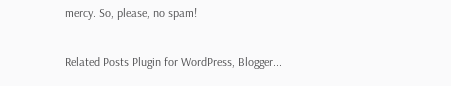mercy. So, please, no spam!


Related Posts Plugin for WordPress, Blogger...